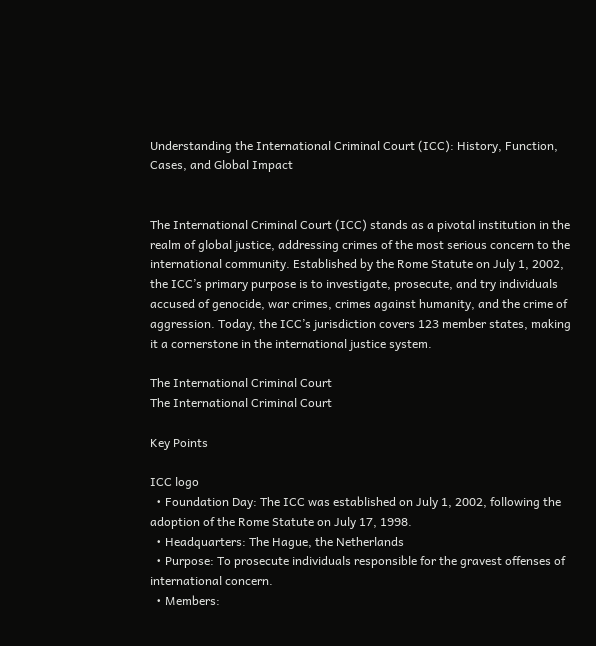Understanding the International Criminal Court (ICC): History, Function, Cases, and Global Impact


The International Criminal Court (ICC) stands as a pivotal institution in the realm of global justice, addressing crimes of the most serious concern to the international community. Established by the Rome Statute on July 1, 2002, the ICC’s primary purpose is to investigate, prosecute, and try individuals accused of genocide, war crimes, crimes against humanity, and the crime of aggression. Today, the ICC’s jurisdiction covers 123 member states, making it a cornerstone in the international justice system.

The International Criminal Court
The International Criminal Court

Key Points

ICC logo
  • Foundation Day: The ICC was established on July 1, 2002, following the adoption of the Rome Statute on July 17, 1998.
  • Headquarters: The Hague, the Netherlands
  • Purpose: To prosecute individuals responsible for the gravest offenses of international concern.
  • Members: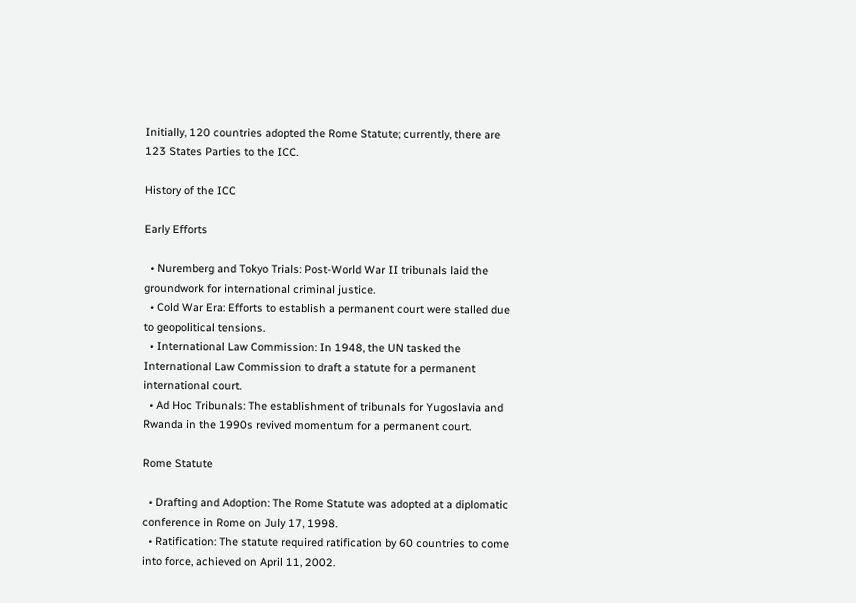Initially, 120 countries adopted the Rome Statute; currently, there are 123 States Parties to the ICC.

History of the ICC

Early Efforts

  • Nuremberg and Tokyo Trials: Post-World War II tribunals laid the groundwork for international criminal justice.
  • Cold War Era: Efforts to establish a permanent court were stalled due to geopolitical tensions.
  • International Law Commission: In 1948, the UN tasked the International Law Commission to draft a statute for a permanent international court.
  • Ad Hoc Tribunals: The establishment of tribunals for Yugoslavia and Rwanda in the 1990s revived momentum for a permanent court.

Rome Statute

  • Drafting and Adoption: The Rome Statute was adopted at a diplomatic conference in Rome on July 17, 1998.
  • Ratification: The statute required ratification by 60 countries to come into force, achieved on April 11, 2002.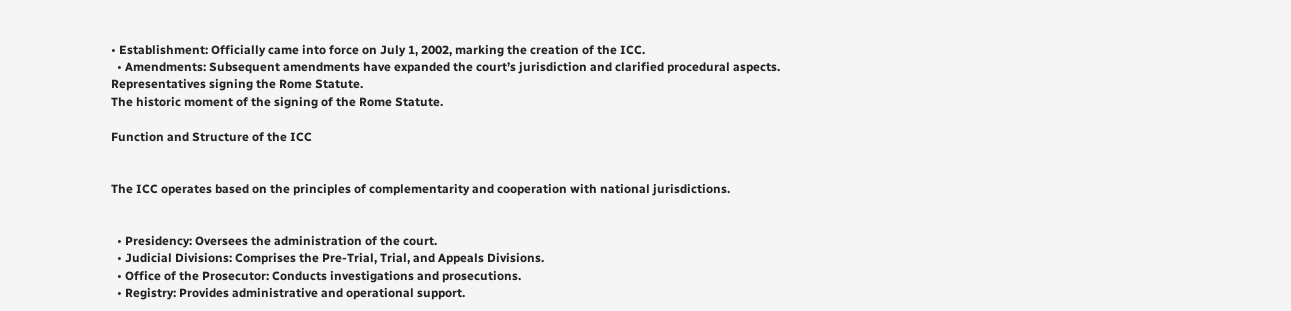• Establishment: Officially came into force on July 1, 2002, marking the creation of the ICC.
  • Amendments: Subsequent amendments have expanded the court’s jurisdiction and clarified procedural aspects.
Representatives signing the Rome Statute.
The historic moment of the signing of the Rome Statute.

Function and Structure of the ICC


The ICC operates based on the principles of complementarity and cooperation with national jurisdictions.


  • Presidency: Oversees the administration of the court.
  • Judicial Divisions: Comprises the Pre-Trial, Trial, and Appeals Divisions.
  • Office of the Prosecutor: Conducts investigations and prosecutions.
  • Registry: Provides administrative and operational support.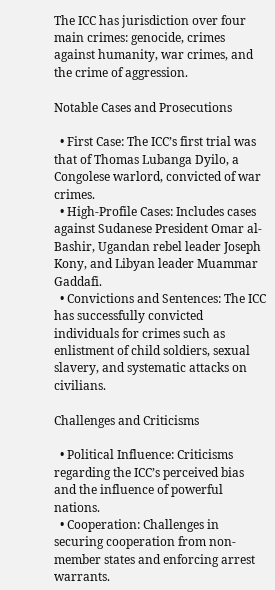The ICC has jurisdiction over four main crimes: genocide, crimes against humanity, war crimes, and the crime of aggression.

Notable Cases and Prosecutions

  • First Case: The ICC’s first trial was that of Thomas Lubanga Dyilo, a Congolese warlord, convicted of war crimes.
  • High-Profile Cases: Includes cases against Sudanese President Omar al-Bashir, Ugandan rebel leader Joseph Kony, and Libyan leader Muammar Gaddafi.
  • Convictions and Sentences: The ICC has successfully convicted individuals for crimes such as enlistment of child soldiers, sexual slavery, and systematic attacks on civilians.

Challenges and Criticisms

  • Political Influence: Criticisms regarding the ICC’s perceived bias and the influence of powerful nations.
  • Cooperation: Challenges in securing cooperation from non-member states and enforcing arrest warrants.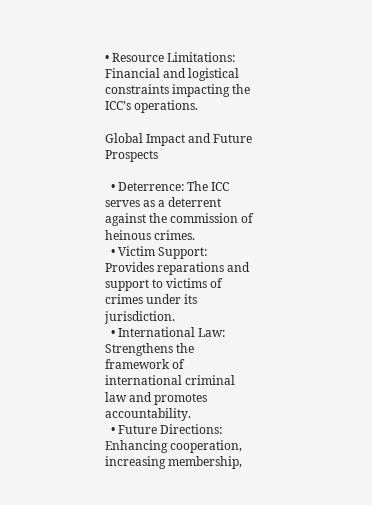• Resource Limitations: Financial and logistical constraints impacting the ICC’s operations.

Global Impact and Future Prospects

  • Deterrence: The ICC serves as a deterrent against the commission of heinous crimes.
  • Victim Support: Provides reparations and support to victims of crimes under its jurisdiction.
  • International Law: Strengthens the framework of international criminal law and promotes accountability.
  • Future Directions: Enhancing cooperation, increasing membership,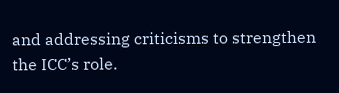and addressing criticisms to strengthen the ICC’s role.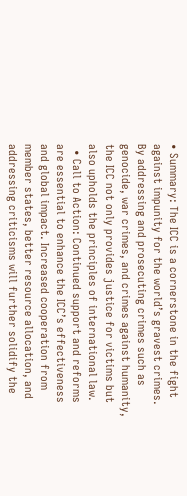• Summary: The ICC is a cornerstone in the fight against impunity for the world’s gravest crimes. By addressing and prosecuting crimes such as genocide, war crimes, and crimes against humanity, the ICC not only provides justice for victims but also upholds the principles of international law.
  • Call to Action: Continued support and reforms are essential to enhance the ICC’s effectiveness and global impact. Increased cooperation from member states, better resource allocation, and addressing criticisms will further solidify the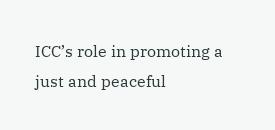ICC’s role in promoting a just and peaceful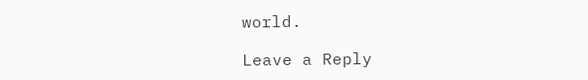world.

Leave a Reply